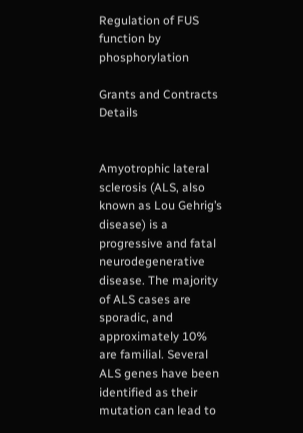Regulation of FUS function by phosphorylation

Grants and Contracts Details


Amyotrophic lateral sclerosis (ALS, also known as Lou Gehrig’s disease) is a progressive and fatal neurodegenerative disease. The majority of ALS cases are sporadic, and approximately 10% are familial. Several ALS genes have been identified as their mutation can lead to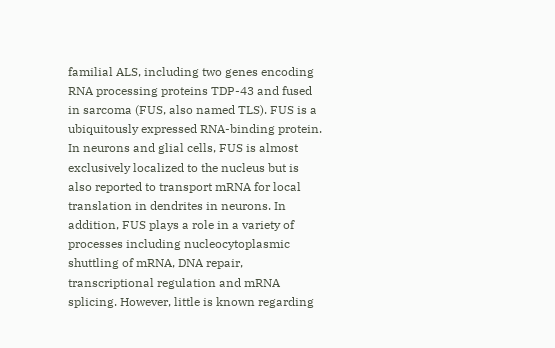familial ALS, including two genes encoding RNA processing proteins TDP-43 and fused in sarcoma (FUS, also named TLS). FUS is a ubiquitously expressed RNA-binding protein. In neurons and glial cells, FUS is almost exclusively localized to the nucleus but is also reported to transport mRNA for local translation in dendrites in neurons. In addition, FUS plays a role in a variety of processes including nucleocytoplasmic shuttling of mRNA, DNA repair, transcriptional regulation and mRNA splicing. However, little is known regarding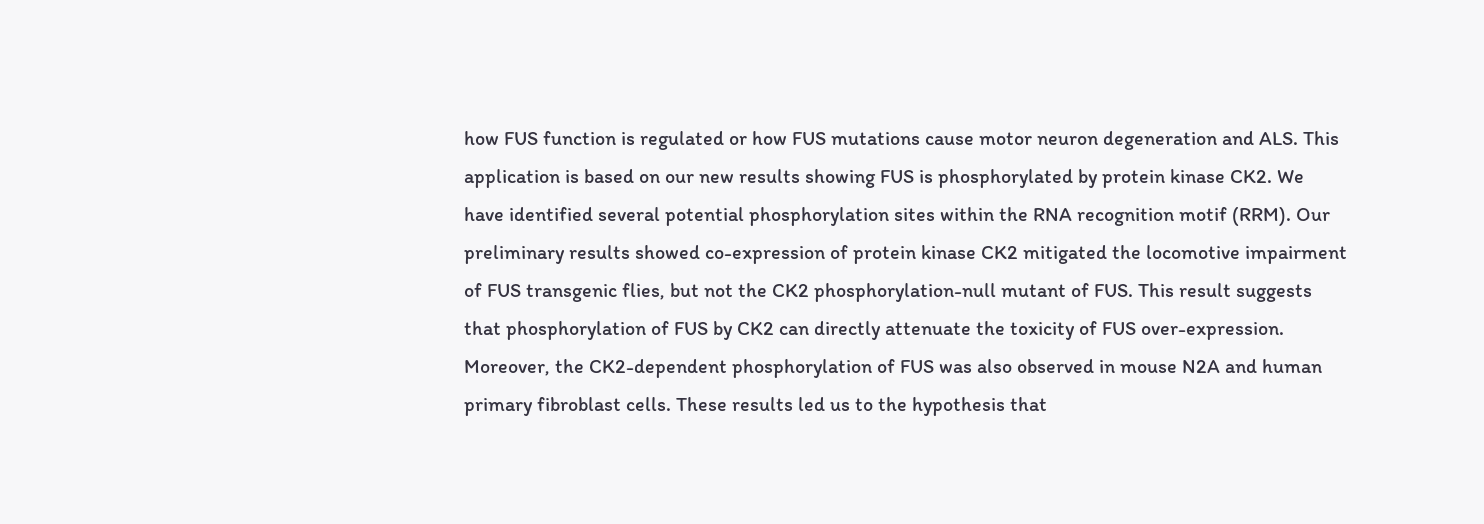how FUS function is regulated or how FUS mutations cause motor neuron degeneration and ALS. This application is based on our new results showing FUS is phosphorylated by protein kinase CK2. We have identified several potential phosphorylation sites within the RNA recognition motif (RRM). Our preliminary results showed co-expression of protein kinase CK2 mitigated the locomotive impairment of FUS transgenic flies, but not the CK2 phosphorylation-null mutant of FUS. This result suggests that phosphorylation of FUS by CK2 can directly attenuate the toxicity of FUS over-expression. Moreover, the CK2-dependent phosphorylation of FUS was also observed in mouse N2A and human primary fibroblast cells. These results led us to the hypothesis that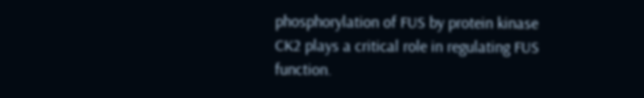phosphorylation of FUS by protein kinase CK2 plays a critical role in regulating FUS function.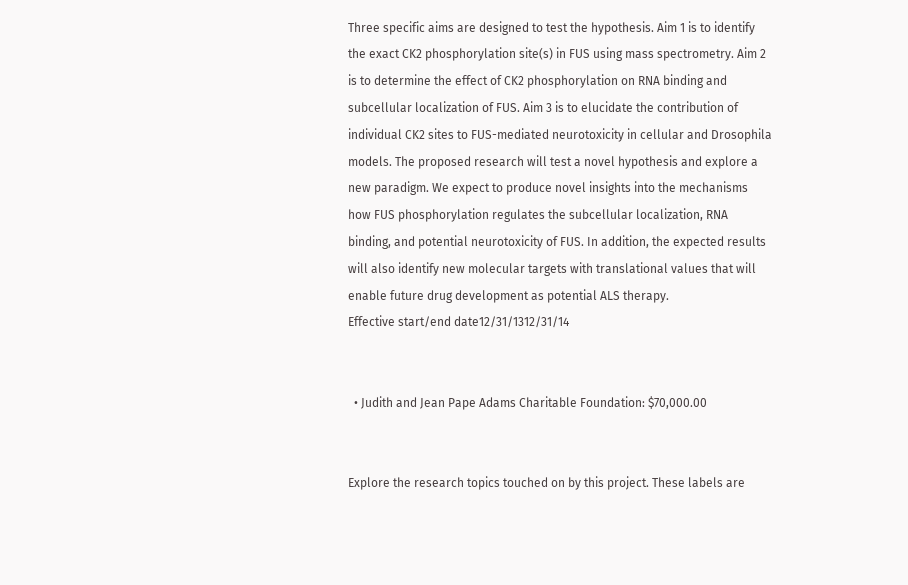Three specific aims are designed to test the hypothesis. Aim 1 is to identify the exact CK2 phosphorylation site(s) in FUS using mass spectrometry. Aim 2 is to determine the effect of CK2 phosphorylation on RNA binding and subcellular localization of FUS. Aim 3 is to elucidate the contribution of individual CK2 sites to FUS-mediated neurotoxicity in cellular and Drosophila models. The proposed research will test a novel hypothesis and explore a new paradigm. We expect to produce novel insights into the mechanisms how FUS phosphorylation regulates the subcellular localization, RNA binding, and potential neurotoxicity of FUS. In addition, the expected results will also identify new molecular targets with translational values that will enable future drug development as potential ALS therapy.
Effective start/end date12/31/1312/31/14


  • Judith and Jean Pape Adams Charitable Foundation: $70,000.00


Explore the research topics touched on by this project. These labels are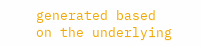generated based on the underlying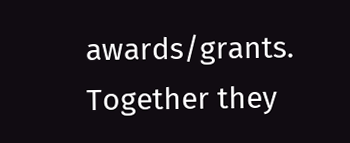awards/grants. Together they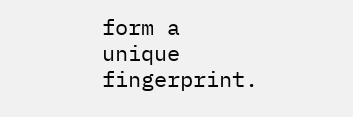form a unique fingerprint.